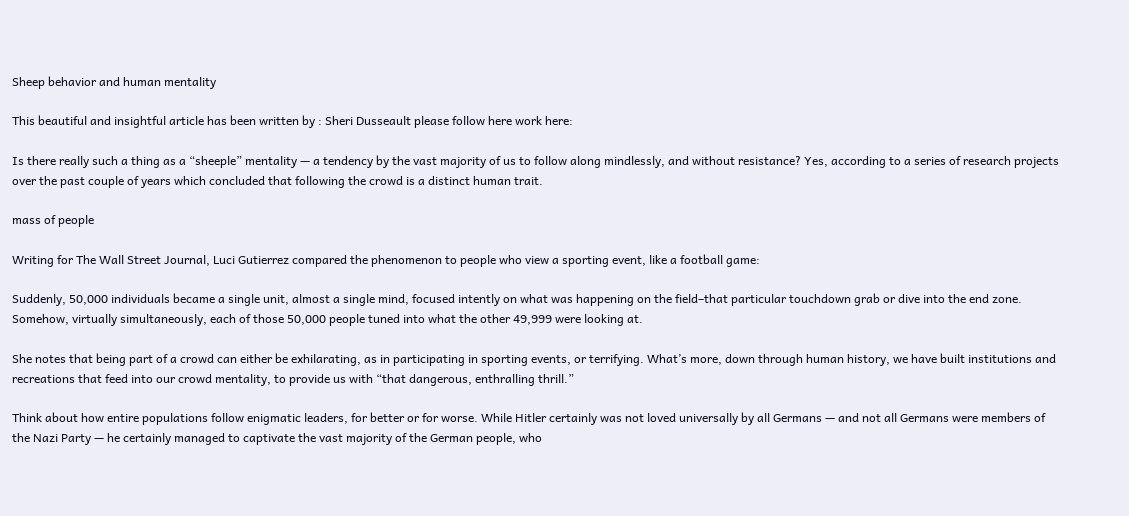Sheep behavior and human mentality

This beautiful and insightful article has been written by : Sheri Dusseault please follow here work here:

Is there really such a thing as a “sheeple” mentality — a tendency by the vast majority of us to follow along mindlessly, and without resistance? Yes, according to a series of research projects over the past couple of years which concluded that following the crowd is a distinct human trait.

mass of people

Writing for The Wall Street Journal, Luci Gutierrez compared the phenomenon to people who view a sporting event, like a football game:

Suddenly, 50,000 individuals became a single unit, almost a single mind, focused intently on what was happening on the field–that particular touchdown grab or dive into the end zone. Somehow, virtually simultaneously, each of those 50,000 people tuned into what the other 49,999 were looking at.

She notes that being part of a crowd can either be exhilarating, as in participating in sporting events, or terrifying. What’s more, down through human history, we have built institutions and recreations that feed into our crowd mentality, to provide us with “that dangerous, enthralling thrill.”

Think about how entire populations follow enigmatic leaders, for better or for worse. While Hitler certainly was not loved universally by all Germans — and not all Germans were members of the Nazi Party — he certainly managed to captivate the vast majority of the German people, who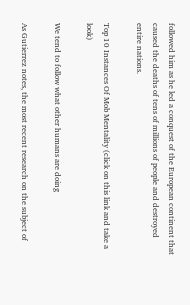followed him as he led a conquest of the European continent that caused the deaths of tens of millions of people and destroyed entire nations.

Top 10 Instances Of Mob Mentality (click on this link and take a look)

We tend to follow what other humans are doing

As Gutierrez notes, the most recent research on the subject of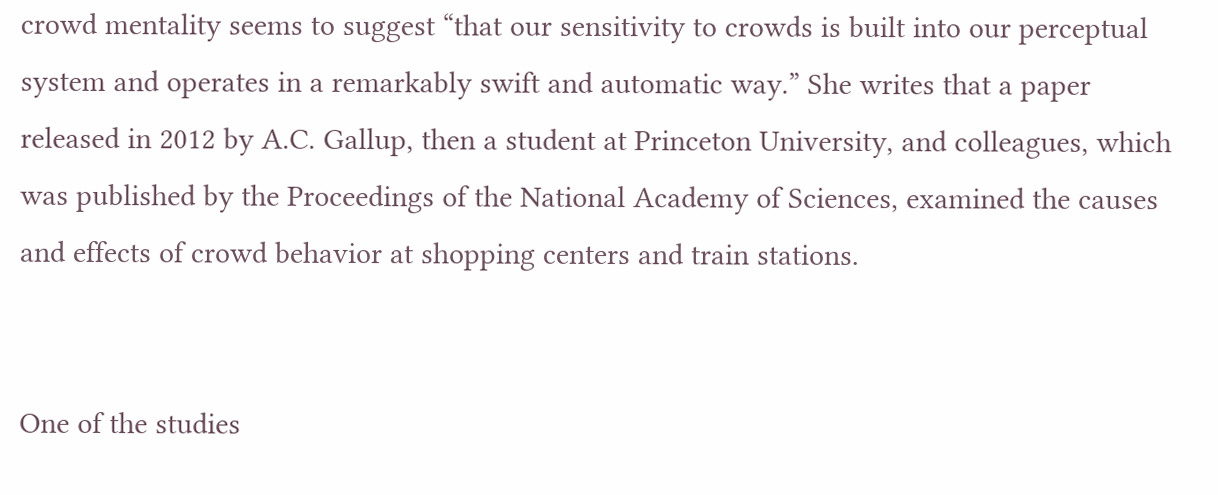crowd mentality seems to suggest “that our sensitivity to crowds is built into our perceptual system and operates in a remarkably swift and automatic way.” She writes that a paper released in 2012 by A.C. Gallup, then a student at Princeton University, and colleagues, which was published by the Proceedings of the National Academy of Sciences, examined the causes and effects of crowd behavior at shopping centers and train stations.


One of the studies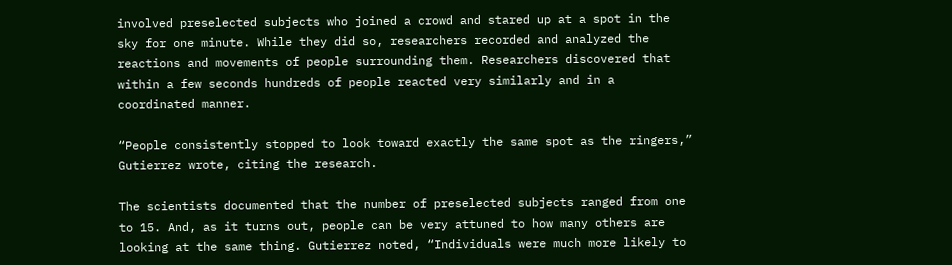involved preselected subjects who joined a crowd and stared up at a spot in the sky for one minute. While they did so, researchers recorded and analyzed the reactions and movements of people surrounding them. Researchers discovered that within a few seconds hundreds of people reacted very similarly and in a coordinated manner.

“People consistently stopped to look toward exactly the same spot as the ringers,” Gutierrez wrote, citing the research.

The scientists documented that the number of preselected subjects ranged from one to 15. And, as it turns out, people can be very attuned to how many others are looking at the same thing. Gutierrez noted, “Individuals were much more likely to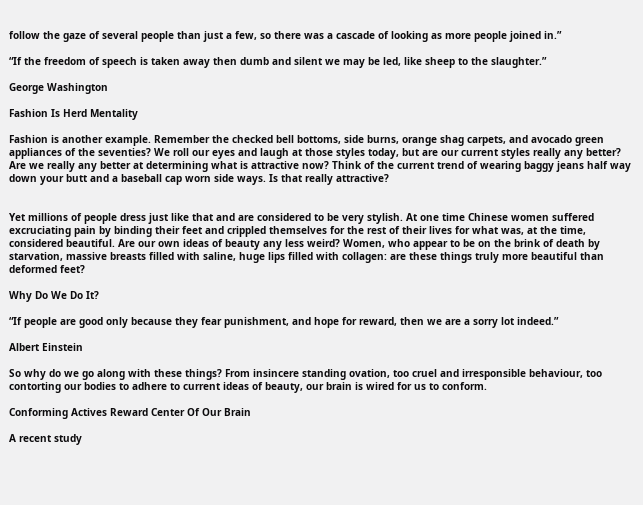follow the gaze of several people than just a few, so there was a cascade of looking as more people joined in.”

“If the freedom of speech is taken away then dumb and silent we may be led, like sheep to the slaughter.”

George Washington

Fashion Is Herd Mentality

Fashion is another example. Remember the checked bell bottoms, side burns, orange shag carpets, and avocado green appliances of the seventies? We roll our eyes and laugh at those styles today, but are our current styles really any better? Are we really any better at determining what is attractive now? Think of the current trend of wearing baggy jeans half way down your butt and a baseball cap worn side ways. Is that really attractive?


Yet millions of people dress just like that and are considered to be very stylish. At one time Chinese women suffered excruciating pain by binding their feet and crippled themselves for the rest of their lives for what was, at the time, considered beautiful. Are our own ideas of beauty any less weird? Women, who appear to be on the brink of death by starvation, massive breasts filled with saline, huge lips filled with collagen: are these things truly more beautiful than deformed feet?

Why Do We Do It?

“If people are good only because they fear punishment, and hope for reward, then we are a sorry lot indeed.”

Albert Einstein

So why do we go along with these things? From insincere standing ovation, too cruel and irresponsible behaviour, too contorting our bodies to adhere to current ideas of beauty, our brain is wired for us to conform.

Conforming Actives Reward Center Of Our Brain

A recent study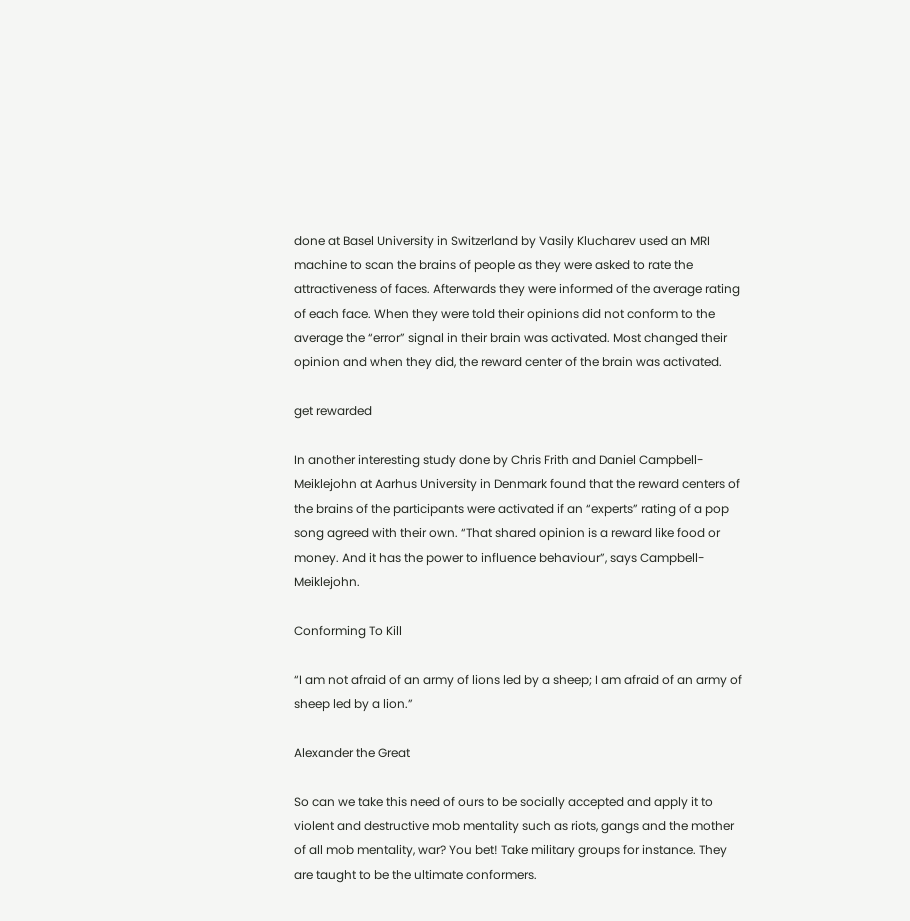done at Basel University in Switzerland by Vasily Klucharev used an MRI machine to scan the brains of people as they were asked to rate the attractiveness of faces. Afterwards they were informed of the average rating of each face. When they were told their opinions did not conform to the average the “error” signal in their brain was activated. Most changed their opinion and when they did, the reward center of the brain was activated.

get rewarded

In another interesting study done by Chris Frith and Daniel Campbell-Meiklejohn at Aarhus University in Denmark found that the reward centers of the brains of the participants were activated if an “experts” rating of a pop song agreed with their own. “That shared opinion is a reward like food or money. And it has the power to influence behaviour”, says Campbell-Meiklejohn.

Conforming To Kill

“I am not afraid of an army of lions led by a sheep; I am afraid of an army of sheep led by a lion.”

Alexander the Great

So can we take this need of ours to be socially accepted and apply it to violent and destructive mob mentality such as riots, gangs and the mother of all mob mentality, war? You bet! Take military groups for instance. They are taught to be the ultimate conformers.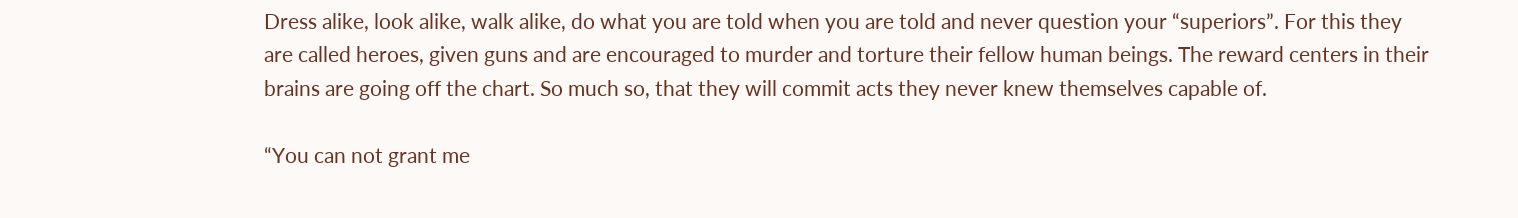Dress alike, look alike, walk alike, do what you are told when you are told and never question your “superiors”. For this they are called heroes, given guns and are encouraged to murder and torture their fellow human beings. The reward centers in their brains are going off the chart. So much so, that they will commit acts they never knew themselves capable of.

“You can not grant me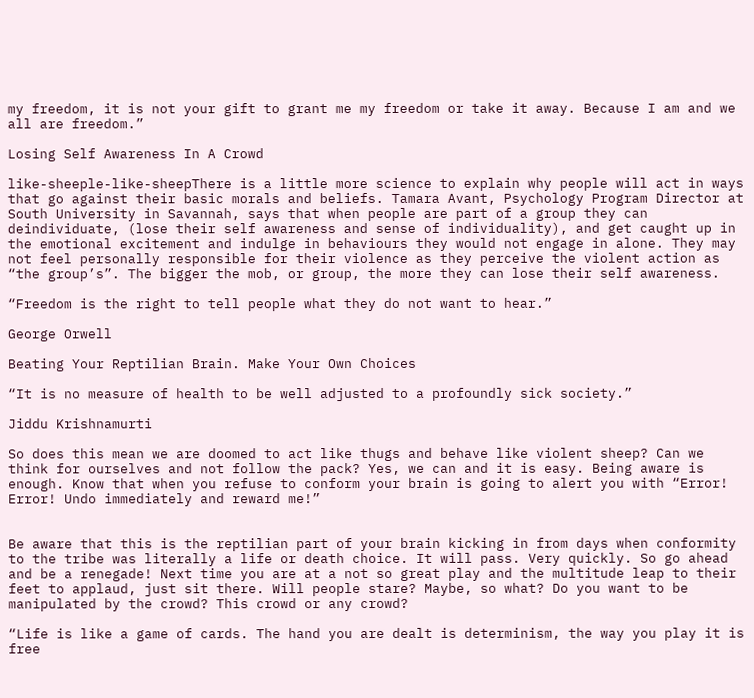my freedom, it is not your gift to grant me my freedom or take it away. Because I am and we all are freedom.”

Losing Self Awareness In A Crowd

like-sheeple-like-sheepThere is a little more science to explain why people will act in ways that go against their basic morals and beliefs. Tamara Avant, Psychology Program Director at South University in Savannah, says that when people are part of a group they can deindividuate, (lose their self awareness and sense of individuality), and get caught up in the emotional excitement and indulge in behaviours they would not engage in alone. They may not feel personally responsible for their violence as they perceive the violent action as “the group’s”. The bigger the mob, or group, the more they can lose their self awareness.

“Freedom is the right to tell people what they do not want to hear.”

George Orwell

Beating Your Reptilian Brain. Make Your Own Choices

“It is no measure of health to be well adjusted to a profoundly sick society.”

Jiddu Krishnamurti

So does this mean we are doomed to act like thugs and behave like violent sheep? Can we think for ourselves and not follow the pack? Yes, we can and it is easy. Being aware is enough. Know that when you refuse to conform your brain is going to alert you with “Error! Error! Undo immediately and reward me!”


Be aware that this is the reptilian part of your brain kicking in from days when conformity to the tribe was literally a life or death choice. It will pass. Very quickly. So go ahead and be a renegade! Next time you are at a not so great play and the multitude leap to their feet to applaud, just sit there. Will people stare? Maybe, so what? Do you want to be manipulated by the crowd? This crowd or any crowd?

“Life is like a game of cards. The hand you are dealt is determinism, the way you play it is free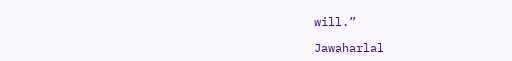will.”

Jawaharlal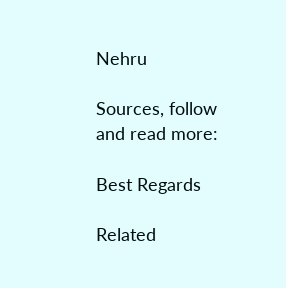Nehru

Sources, follow and read more:

Best Regards

Related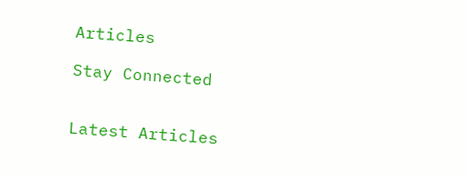Articles

Stay Connected


Latest Articles